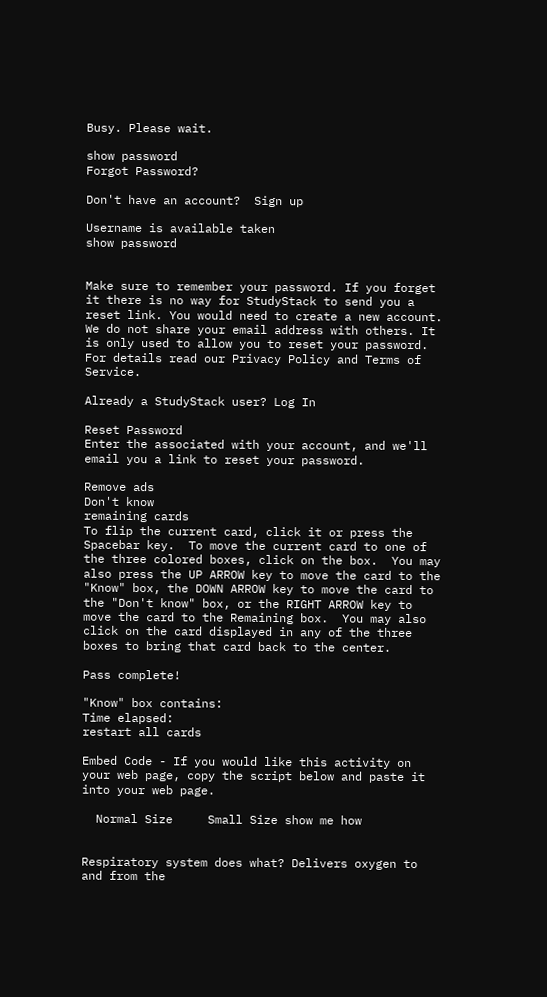Busy. Please wait.

show password
Forgot Password?

Don't have an account?  Sign up

Username is available taken
show password


Make sure to remember your password. If you forget it there is no way for StudyStack to send you a reset link. You would need to create a new account.
We do not share your email address with others. It is only used to allow you to reset your password. For details read our Privacy Policy and Terms of Service.

Already a StudyStack user? Log In

Reset Password
Enter the associated with your account, and we'll email you a link to reset your password.

Remove ads
Don't know
remaining cards
To flip the current card, click it or press the Spacebar key.  To move the current card to one of the three colored boxes, click on the box.  You may also press the UP ARROW key to move the card to the "Know" box, the DOWN ARROW key to move the card to the "Don't know" box, or the RIGHT ARROW key to move the card to the Remaining box.  You may also click on the card displayed in any of the three boxes to bring that card back to the center.

Pass complete!

"Know" box contains:
Time elapsed:
restart all cards

Embed Code - If you would like this activity on your web page, copy the script below and paste it into your web page.

  Normal Size     Small Size show me how


Respiratory system does what? Delivers oxygen to and from the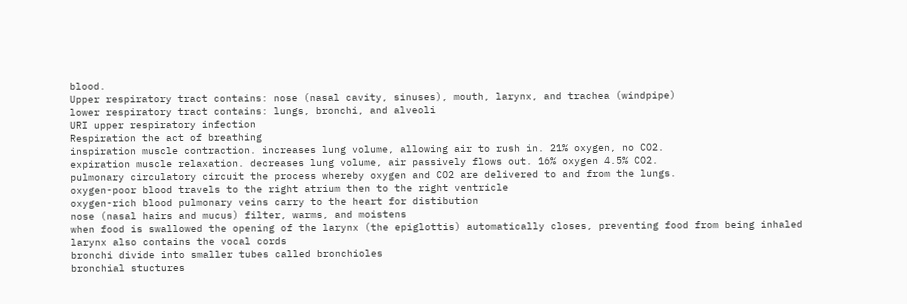blood.
Upper respiratory tract contains: nose (nasal cavity, sinuses), mouth, larynx, and trachea (windpipe)
lower respiratory tract contains: lungs, bronchi, and alveoli
URI upper respiratory infection
Respiration the act of breathing
inspiration muscle contraction. increases lung volume, allowing air to rush in. 21% oxygen, no CO2.
expiration muscle relaxation. decreases lung volume, air passively flows out. 16% oxygen 4.5% CO2.
pulmonary circulatory circuit the process whereby oxygen and CO2 are delivered to and from the lungs.
oxygen-poor blood travels to the right atrium then to the right ventricle
oxygen-rich blood pulmonary veins carry to the heart for distibution
nose (nasal hairs and mucus) filter, warms, and moistens
when food is swallowed the opening of the larynx (the epiglottis) automatically closes, preventing food from being inhaled
larynx also contains the vocal cords
bronchi divide into smaller tubes called bronchioles
bronchial stuctures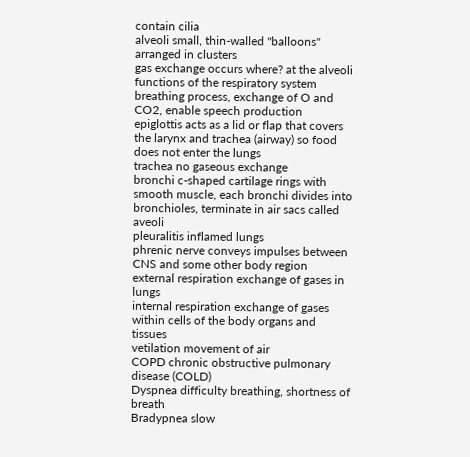contain cilia
alveoli small, thin-walled "balloons" arranged in clusters
gas exchange occurs where? at the alveoli
functions of the respiratory system breathing process, exchange of O and CO2, enable speech production
epiglottis acts as a lid or flap that covers the larynx and trachea (airway) so food does not enter the lungs
trachea no gaseous exchange
bronchi c-shaped cartilage rings with smooth muscle, each bronchi divides into bronchioles, terminate in air sacs called aveoli
pleuralitis inflamed lungs
phrenic nerve conveys impulses between CNS and some other body region
external respiration exchange of gases in lungs
internal respiration exchange of gases within cells of the body organs and tissues
vetilation movement of air
COPD chronic obstructive pulmonary disease (COLD)
Dyspnea difficulty breathing, shortness of breath
Bradypnea slow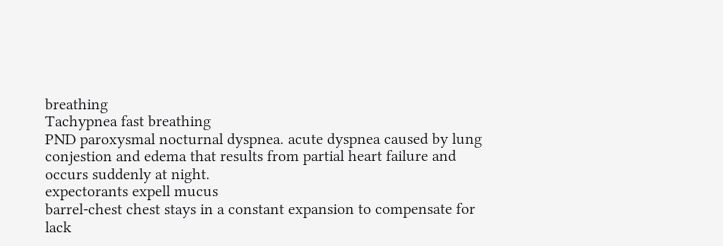breathing
Tachypnea fast breathing
PND paroxysmal nocturnal dyspnea. acute dyspnea caused by lung conjestion and edema that results from partial heart failure and occurs suddenly at night.
expectorants expell mucus
barrel-chest chest stays in a constant expansion to compensate for lack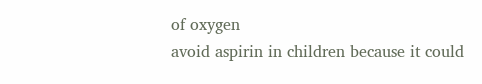of oxygen
avoid aspirin in children because it could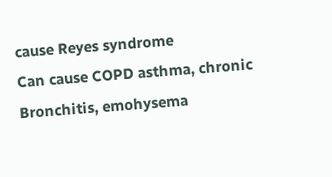cause Reyes syndrome
Can cause COPD asthma, chronic Bronchitis, emohysema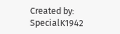Created by: SpecialK1942